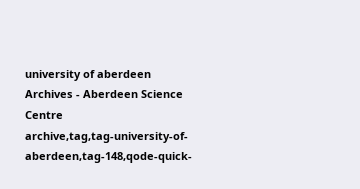university of aberdeen Archives - Aberdeen Science Centre
archive,tag,tag-university-of-aberdeen,tag-148,qode-quick-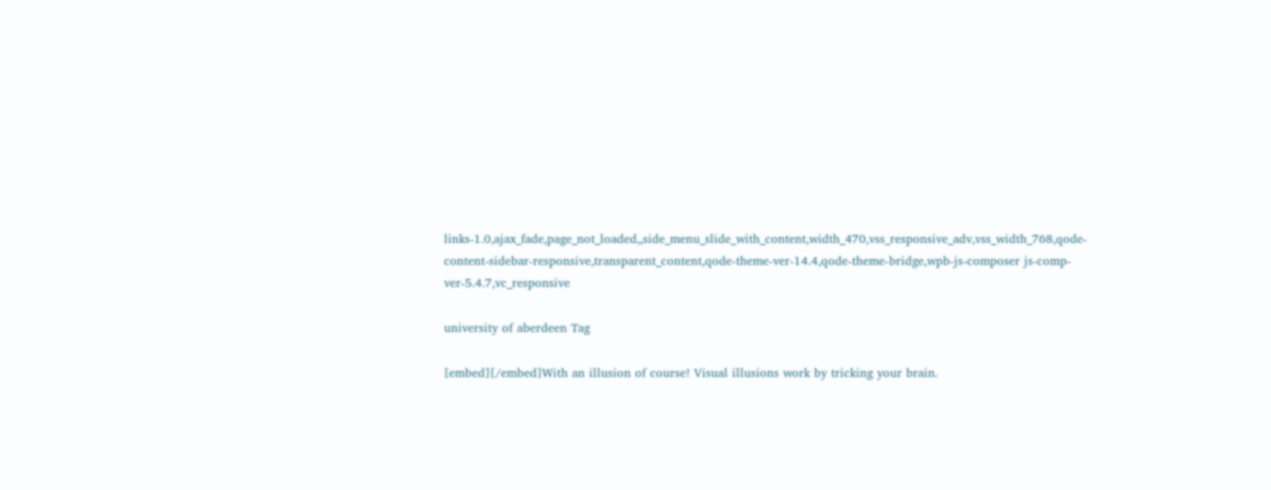links-1.0,ajax_fade,page_not_loaded,,side_menu_slide_with_content,width_470,vss_responsive_adv,vss_width_768,qode-content-sidebar-responsive,transparent_content,qode-theme-ver-14.4,qode-theme-bridge,wpb-js-composer js-comp-ver-5.4.7,vc_responsive

university of aberdeen Tag

[embed][/embed]With an illusion of course! Visual illusions work by tricking your brain.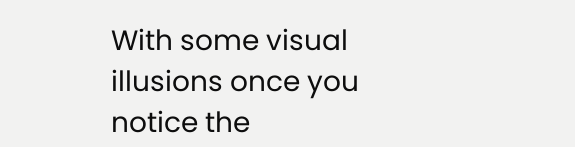With some visual illusions once you notice the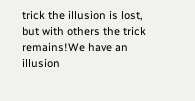trick the illusion is lost, but with others the trick remains!We have an illusion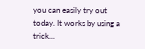you can easily try out today. It works by using a trick...